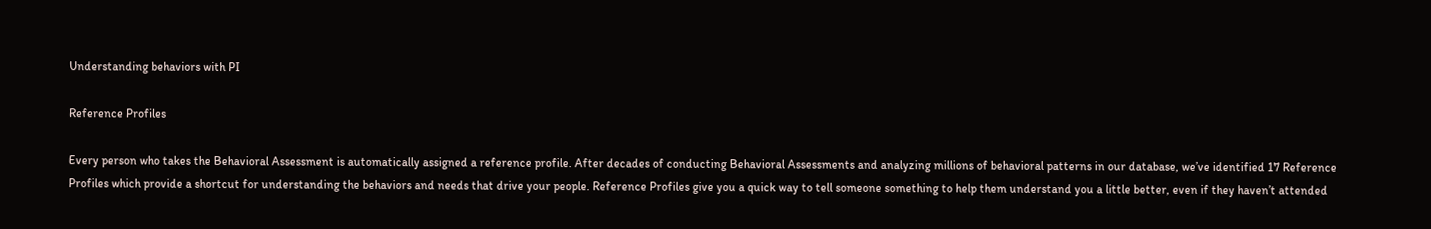Understanding behaviors with PI

Reference Profiles

Every person who takes the Behavioral Assessment is automatically assigned a reference profile. After decades of conducting Behavioral Assessments and analyzing millions of behavioral patterns in our database, we’ve identified 17 Reference Profiles which provide a shortcut for understanding the behaviors and needs that drive your people. Reference Profiles give you a quick way to tell someone something to help them understand you a little better, even if they haven’t attended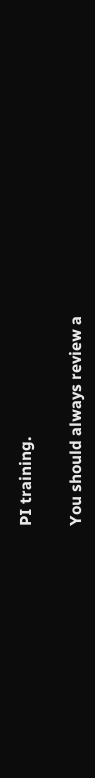PI training.

You should always review a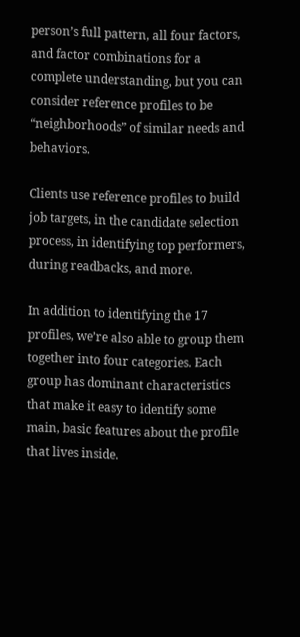person’s full pattern, all four factors, and factor combinations for a complete understanding, but you can consider reference profiles to be “neighborhoods” of similar needs and behaviors.

Clients use reference profiles to build job targets, in the candidate selection process, in identifying top performers, during readbacks, and more.

In addition to identifying the 17 profiles, we’re also able to group them together into four categories. Each group has dominant characteristics that make it easy to identify some main, basic features about the profile that lives inside.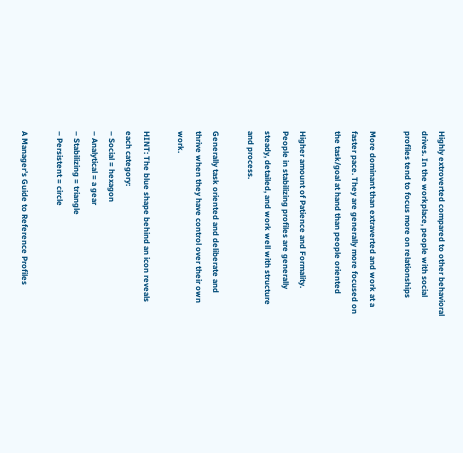Highly extroverted compared to other behavioral drives. In the workplace, people with social profiles tend to focus more on relationships

More dominant than extraverted and work at a faster pace. They are generally more focused on the task/goal at hand than people oriented

Higher amount of Patience and Formality. People in stabilizing profiles are generally steady, detailed, and work well with structure and process.

Generally task oriented and deliberate and thrive when they have control over their own work.

HINT: The blue shape behind an icon reveals each category:
– Social = hexagon
– Analytical = a gear
– Stabilizing = triangle
– Persistent = circle

A Manager’s Guide to Reference Profiles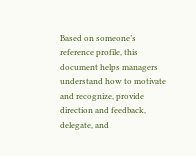Based on someone’s reference profile, this document helps managers understand how to motivate and recognize, provide direction and feedback, delegate, and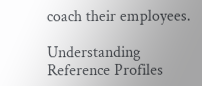coach their employees.

Understanding Reference Profiles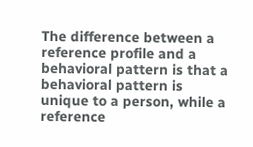The difference between a reference profile and a behavioral pattern is that a behavioral pattern is unique to a person, while a reference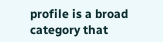profile is a broad category that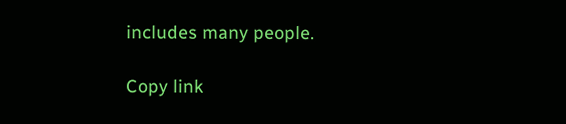includes many people.

Copy link